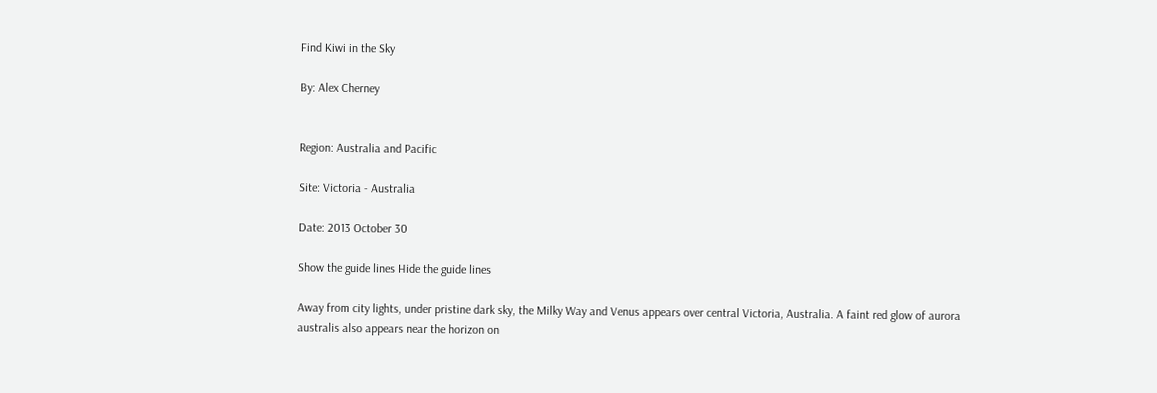Find Kiwi in the Sky

By: Alex Cherney


Region: Australia and Pacific

Site: Victoria - Australia

Date: 2013 October 30

Show the guide lines Hide the guide lines

Away from city lights, under pristine dark sky, the Milky Way and Venus appears over central Victoria, Australia. A faint red glow of aurora australis also appears near the horizon on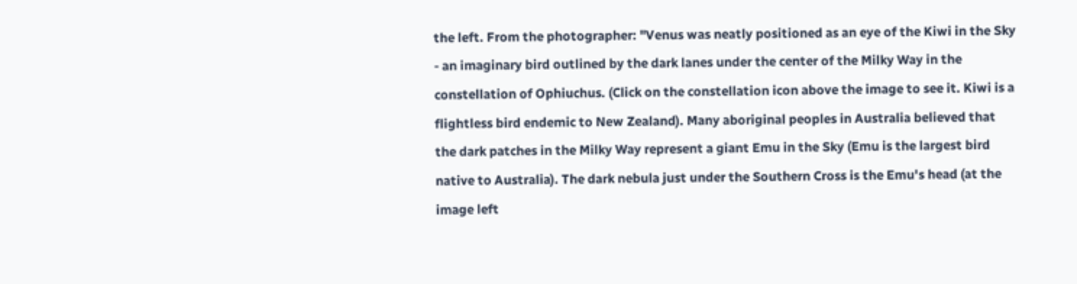the left. From the photographer: "Venus was neatly positioned as an eye of the Kiwi in the Sky - an imaginary bird outlined by the dark lanes under the center of the Milky Way in the constellation of Ophiuchus. (Click on the constellation icon above the image to see it. Kiwi is a flightless bird endemic to New Zealand). Many aboriginal peoples in Australia believed that the dark patches in the Milky Way represent a giant Emu in the Sky (Emu is the largest bird native to Australia). The dark nebula just under the Southern Cross is the Emu's head (at the image left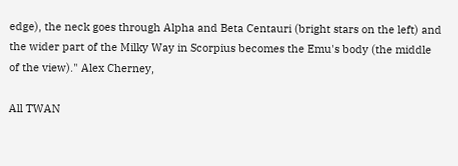edge), the neck goes through Alpha and Beta Centauri (bright stars on the left) and the wider part of the Milky Way in Scorpius becomes the Emu's body (the middle of the view)." Alex Cherney,

All TWAN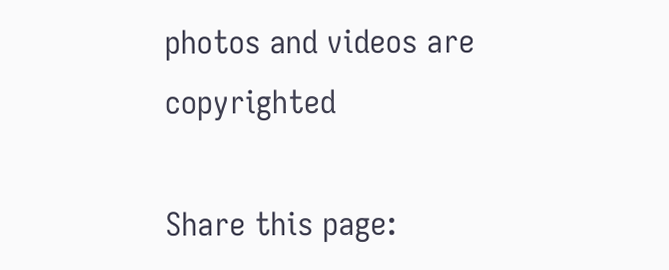photos and videos are copyrighted

Share this page: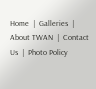Home  |  Galleries  |  About TWAN  |  Contact Us  |  Photo Policy